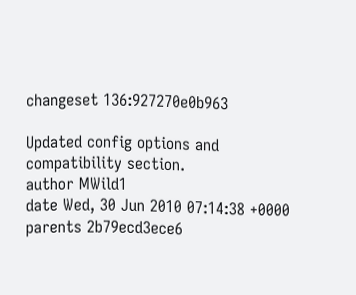changeset 136:927270e0b963

Updated config options and compatibility section.
author MWild1
date Wed, 30 Jun 2010 07:14:38 +0000
parents 2b79ecd3ece6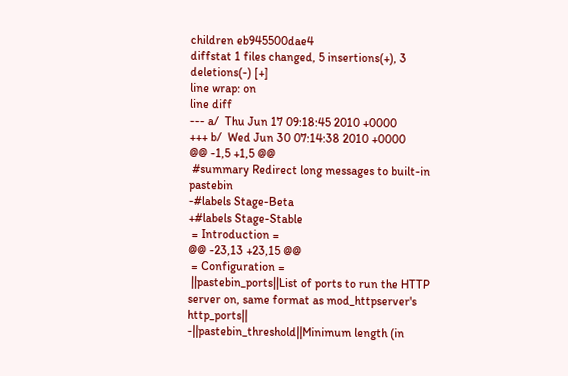children eb945500dae4
diffstat 1 files changed, 5 insertions(+), 3 deletions(-) [+]
line wrap: on
line diff
--- a/  Thu Jun 17 09:18:45 2010 +0000
+++ b/  Wed Jun 30 07:14:38 2010 +0000
@@ -1,5 +1,5 @@
 #summary Redirect long messages to built-in pastebin
-#labels Stage-Beta
+#labels Stage-Stable
 = Introduction =
@@ -23,13 +23,15 @@
 = Configuration =
 ||pastebin_ports||List of ports to run the HTTP server on, same format as mod_httpserver's http_ports||
-||pastebin_threshold||Minimum length (in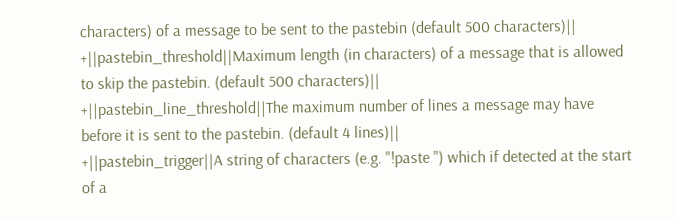characters) of a message to be sent to the pastebin (default 500 characters)||
+||pastebin_threshold||Maximum length (in characters) of a message that is allowed to skip the pastebin. (default 500 characters)||
+||pastebin_line_threshold||The maximum number of lines a message may have before it is sent to the pastebin. (default 4 lines)||
+||pastebin_trigger||A string of characters (e.g. "!paste ") which if detected at the start of a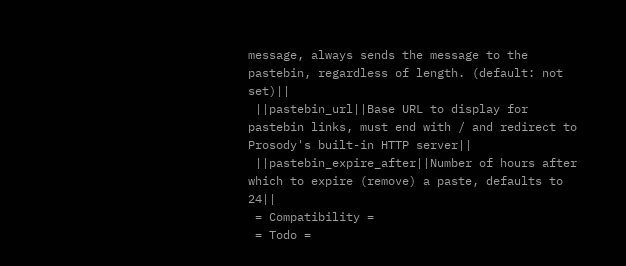message, always sends the message to the pastebin, regardless of length. (default: not set)||
 ||pastebin_url||Base URL to display for pastebin links, must end with / and redirect to Prosody's built-in HTTP server||
 ||pastebin_expire_after||Number of hours after which to expire (remove) a paste, defaults to 24||
 = Compatibility =
 = Todo =